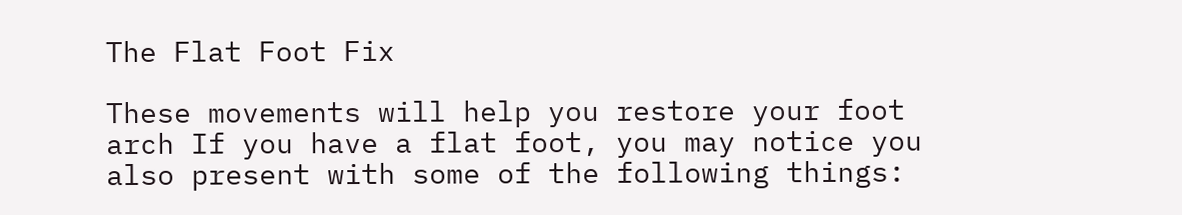The Flat Foot Fix

These movements will help you restore your foot arch If you have a flat foot, you may notice you also present with some of the following things: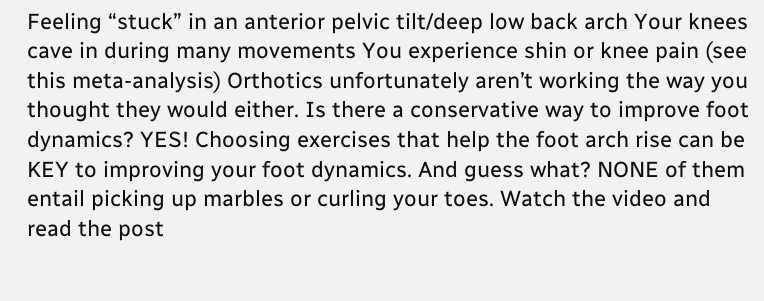Feeling “stuck” in an anterior pelvic tilt/deep low back arch Your knees cave in during many movements You experience shin or knee pain (see this meta-analysis) Orthotics unfortunately aren’t working the way you thought they would either. Is there a conservative way to improve foot dynamics? YES! Choosing exercises that help the foot arch rise can be KEY to improving your foot dynamics. And guess what? NONE of them entail picking up marbles or curling your toes. Watch the video and read the post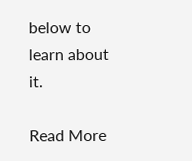below to learn about it.

Read More